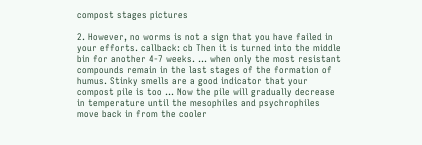compost stages pictures

2. However, no worms is not a sign that you have failed in your efforts. callback: cb Then it is turned into the middle bin for another 4-7 weeks. ... when only the most resistant compounds remain in the last stages of the formation of humus. Stinky smells are a good indicator that your compost pile is too … Now the pile will gradually decrease in temperature until the mesophiles and psychrophiles move back in from the cooler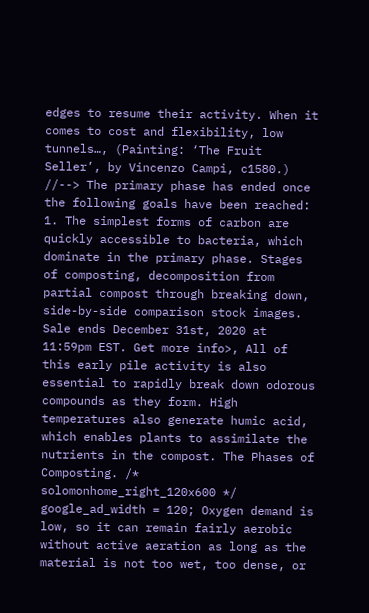edges to resume their activity. When it comes to cost and flexibility, low tunnels…, (Painting: ‘The Fruit Seller’, by Vincenzo Campi, c1580.) //--> The primary phase has ended once the following goals have been reached: 1. The simplest forms of carbon are quickly accessible to bacteria, which dominate in the primary phase. Stages of composting, decomposition from partial compost through breaking down, side-by-side comparison stock images. Sale ends December 31st, 2020 at 11:59pm EST. Get more info>, All of this early pile activity is also essential to rapidly break down odorous compounds as they form. High temperatures also generate humic acid, which enables plants to assimilate the nutrients in the compost. The Phases of Composting. /* solomonhome_right_120x600 */ google_ad_width = 120; Oxygen demand is low, so it can remain fairly aerobic without active aeration as long as the material is not too wet, too dense, or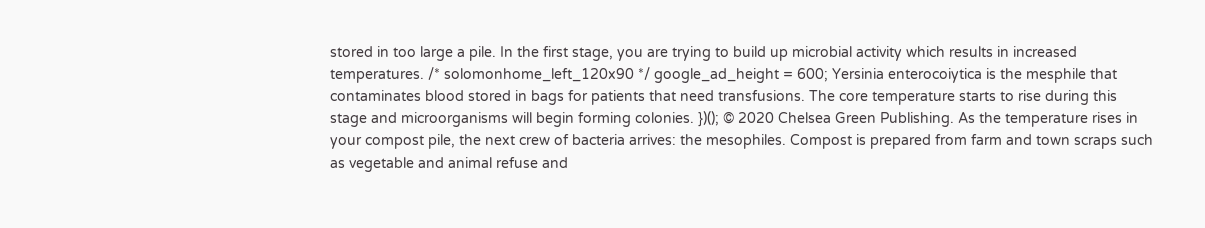stored in too large a pile. In the first stage, you are trying to build up microbial activity which results in increased temperatures. /* solomonhome_left_120x90 */ google_ad_height = 600; Yersinia enterocoiytica is the mesphile that contaminates blood stored in bags for patients that need transfusions. The core temperature starts to rise during this stage and microorganisms will begin forming colonies. })(); © 2020 Chelsea Green Publishing. As the temperature rises in your compost pile, the next crew of bacteria arrives: the mesophiles. Compost is prepared from farm and town scraps such as vegetable and animal refuse and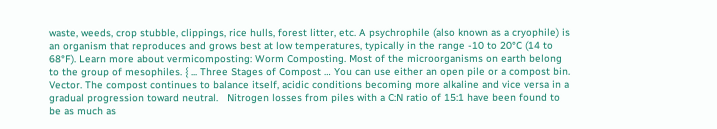waste, weeds, crop stubble, clippings, rice hulls, forest litter, etc. A psychrophile (also known as a cryophile) is an organism that reproduces and grows best at low temperatures, typically in the range -10 to 20°C (14 to 68°F). Learn more about vermicomposting: Worm Composting. Most of the microorganisms on earth belong to the group of mesophiles. { ... Three Stages of Compost … You can use either an open pile or a compost bin. Vector. The compost continues to balance itself, acidic conditions becoming more alkaline and vice versa in a gradual progression toward neutral.   Nitrogen losses from piles with a C:N ratio of 15:1 have been found to be as much as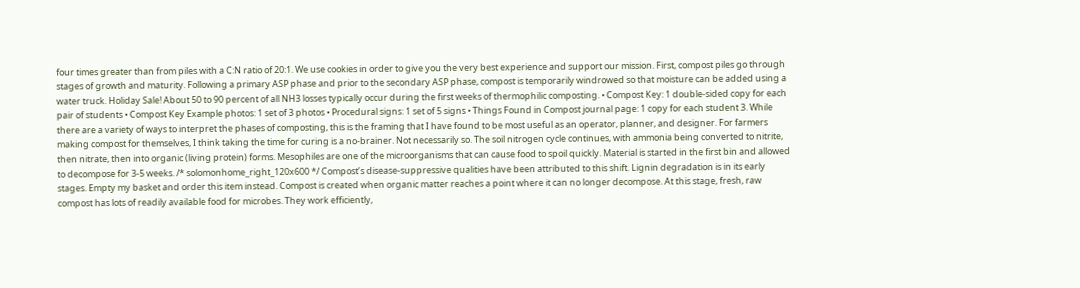four times greater than from piles with a C:N ratio of 20:1. We use cookies in order to give you the very best experience and support our mission. First, compost piles go through stages of growth and maturity. Following a primary ASP phase and prior to the secondary ASP phase, compost is temporarily windrowed so that moisture can be added using a water truck. Holiday Sale! About 50 to 90 percent of all NH3 losses typically occur during the first weeks of thermophilic composting. • Compost Key: 1 double-sided copy for each pair of students • Compost Key Example photos: 1 set of 3 photos • Procedural signs: 1 set of 5 signs • Things Found in Compost journal page: 1 copy for each student 3. While there are a variety of ways to interpret the phases of composting, this is the framing that I have found to be most useful as an operator, planner, and designer. For farmers making compost for themselves, I think taking the time for curing is a no-brainer. Not necessarily so. The soil nitrogen cycle continues, with ammonia being converted to nitrite, then nitrate, then into organic (living protein) forms. Mesophiles are one of the microorganisms that can cause food to spoil quickly. Material is started in the first bin and allowed to decompose for 3-5 weeks. /* solomonhome_right_120x600 */ Compost’s disease-suppressive qualities have been attributed to this shift. Lignin degradation is in its early stages. Empty my basket and order this item instead. Compost is created when organic matter reaches a point where it can no longer decompose. At this stage, fresh, raw compost has lots of readily available food for microbes. They work efficiently,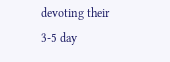devoting their 3-5 day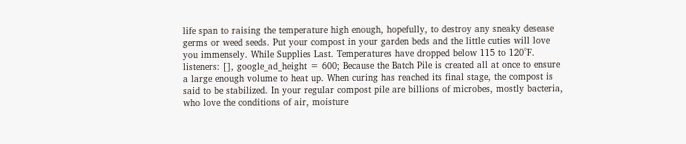life span to raising the temperature high enough, hopefully, to destroy any sneaky desease germs or weed seeds. Put your compost in your garden beds and the little cuties will love you immensely. While Supplies Last. Temperatures have dropped below 115 to 120°F. listeners: [], google_ad_height = 600; Because the Batch Pile is created all at once to ensure a large enough volume to heat up. When curing has reached its final stage, the compost is said to be stabilized. In your regular compost pile are billions of microbes, mostly bacteria, who love the conditions of air, moisture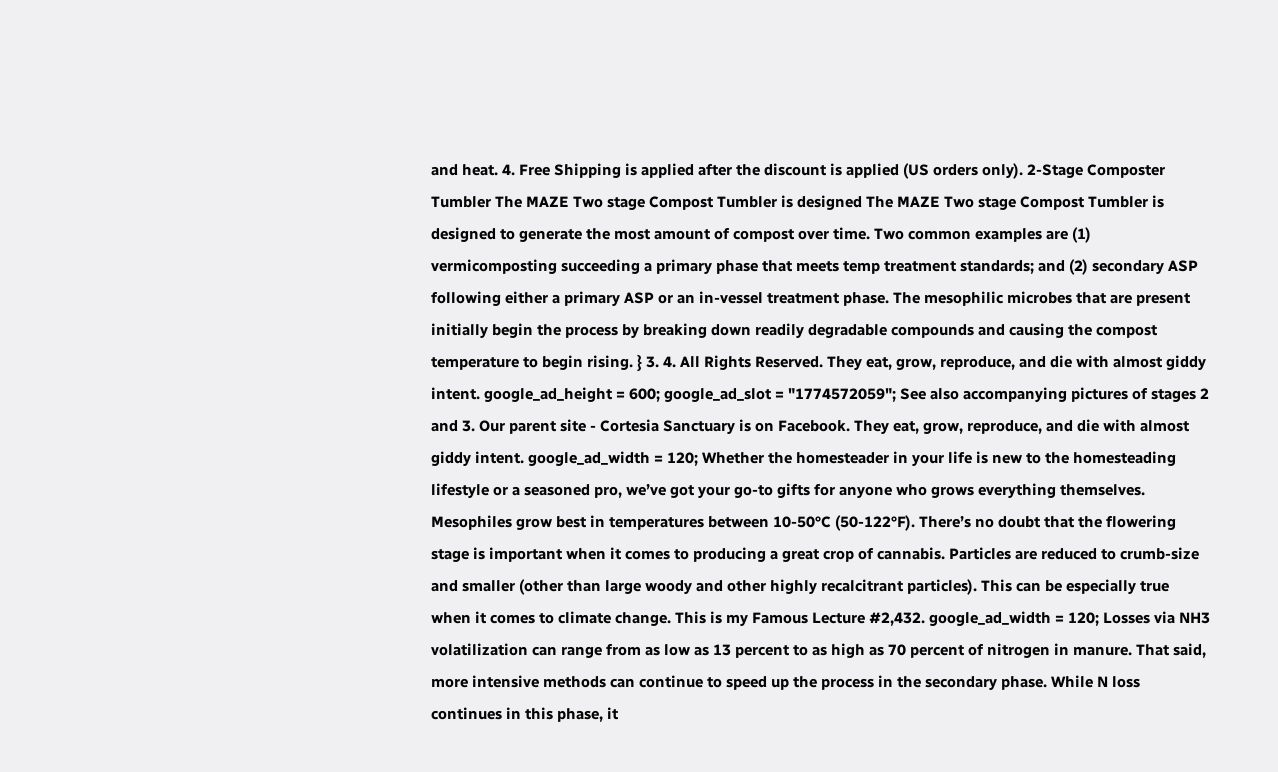and heat. 4. Free Shipping is applied after the discount is applied (US orders only). 2-Stage Composter Tumbler The MAZE Two stage Compost Tumbler is designed The MAZE Two stage Compost Tumbler is designed to generate the most amount of compost over time. Two common examples are (1) vermicomposting succeeding a primary phase that meets temp treatment standards; and (2) secondary ASP following either a primary ASP or an in-vessel treatment phase. The mesophilic microbes that are present initially begin the process by breaking down readily degradable compounds and causing the compost temperature to begin rising. } 3. 4. All Rights Reserved. They eat, grow, reproduce, and die with almost giddy intent. google_ad_height = 600; google_ad_slot = "1774572059"; See also accompanying pictures of stages 2 and 3. Our parent site - Cortesia Sanctuary is on Facebook. They eat, grow, reproduce, and die with almost giddy intent. google_ad_width = 120; Whether the homesteader in your life is new to the homesteading lifestyle or a seasoned pro, we’ve got your go-to gifts for anyone who grows everything themselves. Mesophiles grow best in temperatures between 10-50°C (50-122°F). There’s no doubt that the flowering stage is important when it comes to producing a great crop of cannabis. Particles are reduced to crumb-size and smaller (other than large woody and other highly recalcitrant particles). This can be especially true when it comes to climate change. This is my Famous Lecture #2,432. google_ad_width = 120; Losses via NH3 volatilization can range from as low as 13 percent to as high as 70 percent of nitrogen in manure. That said, more intensive methods can continue to speed up the process in the secondary phase. While N loss continues in this phase, it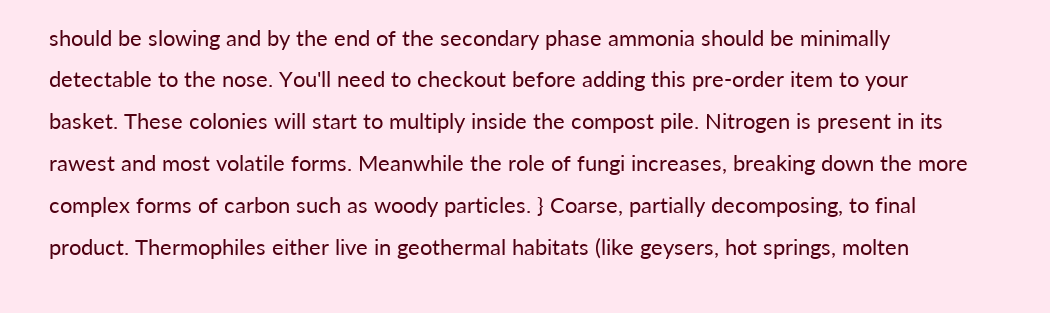should be slowing and by the end of the secondary phase ammonia should be minimally detectable to the nose. You'll need to checkout before adding this pre-order item to your basket. These colonies will start to multiply inside the compost pile. Nitrogen is present in its rawest and most volatile forms. Meanwhile the role of fungi increases, breaking down the more complex forms of carbon such as woody particles. } Coarse, partially decomposing, to final product. Thermophiles either live in geothermal habitats (like geysers, hot springs, molten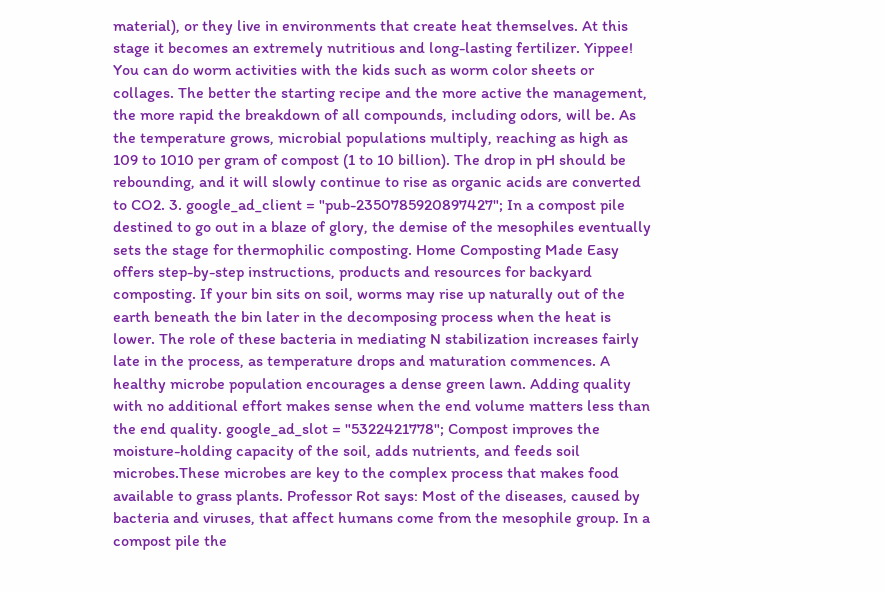material), or they live in environments that create heat themselves. At this stage it becomes an extremely nutritious and long-lasting fertilizer. Yippee! You can do worm activities with the kids such as worm color sheets or collages. The better the starting recipe and the more active the management, the more rapid the breakdown of all compounds, including odors, will be. As the temperature grows, microbial populations multiply, reaching as high as 109 to 1010 per gram of compost (1 to 10 billion). The drop in pH should be rebounding, and it will slowly continue to rise as organic acids are converted to CO2. 3. google_ad_client = "pub-2350785920897427"; In a compost pile destined to go out in a blaze of glory, the demise of the mesophiles eventually sets the stage for thermophilic composting. Home Composting Made Easy offers step-by-step instructions, products and resources for backyard composting. If your bin sits on soil, worms may rise up naturally out of the earth beneath the bin later in the decomposing process when the heat is lower. The role of these bacteria in mediating N stabilization increases fairly late in the process, as temperature drops and maturation commences. A healthy microbe population encourages a dense green lawn. Adding quality with no additional effort makes sense when the end volume matters less than the end quality. google_ad_slot = "5322421778"; Compost improves the moisture-holding capacity of the soil, adds nutrients, and feeds soil microbes.These microbes are key to the complex process that makes food available to grass plants. Professor Rot says: Most of the diseases, caused by bacteria and viruses, that affect humans come from the mesophile group. In a compost pile the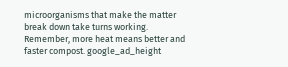microorganisms that make the matter break down take turns working. Remember, more heat means better and faster compost. google_ad_height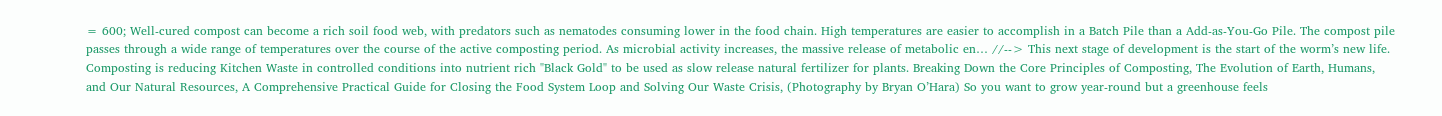= 600; Well-cured compost can become a rich soil food web, with predators such as nematodes consuming lower in the food chain. High temperatures are easier to accomplish in a Batch Pile than a Add-as-You-Go Pile. The compost pile passes through a wide range of temperatures over the course of the active composting period. As microbial activity increases, the massive release of metabolic en… //--> This next stage of development is the start of the worm’s new life. Composting is reducing Kitchen Waste in controlled conditions into nutrient rich "Black Gold" to be used as slow release natural fertilizer for plants. Breaking Down the Core Principles of Composting, The Evolution of Earth, Humans, and Our Natural Resources, A Comprehensive Practical Guide for Closing the Food System Loop and Solving Our Waste Crisis, (Photography by Bryan O’Hara) So you want to grow year-round but a greenhouse feels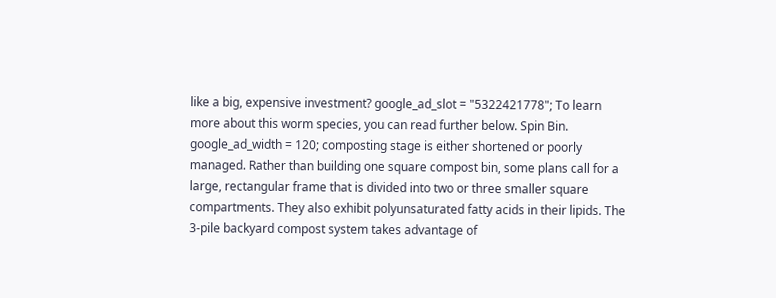like a big, expensive investment? google_ad_slot = "5322421778"; To learn more about this worm species, you can read further below. Spin Bin. google_ad_width = 120; composting stage is either shortened or poorly managed. Rather than building one square compost bin, some plans call for a large, rectangular frame that is divided into two or three smaller square compartments. They also exhibit polyunsaturated fatty acids in their lipids. The 3-pile backyard compost system takes advantage of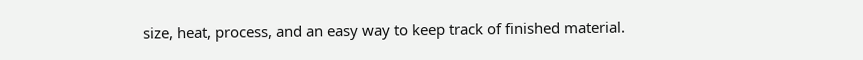size, heat, process, and an easy way to keep track of finished material.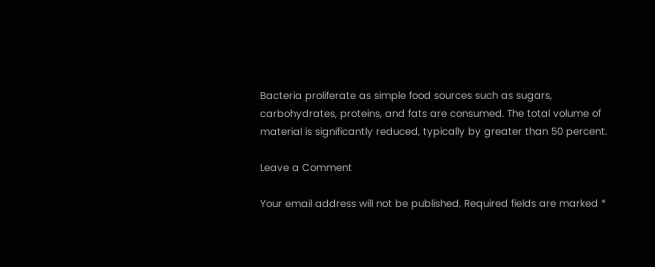Bacteria proliferate as simple food sources such as sugars, carbohydrates, proteins, and fats are consumed. The total volume of material is significantly reduced, typically by greater than 50 percent.

Leave a Comment

Your email address will not be published. Required fields are marked *